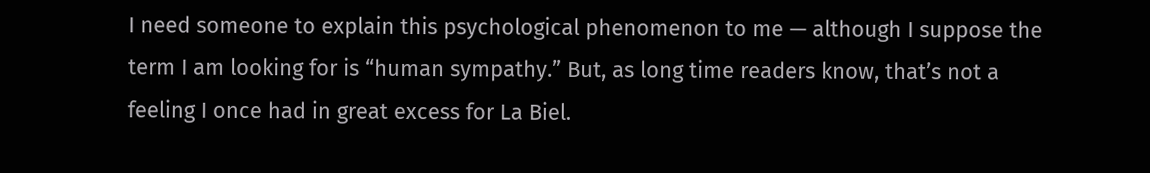I need someone to explain this psychological phenomenon to me — although I suppose the term I am looking for is “human sympathy.” But, as long time readers know, that’s not a feeling I once had in great excess for La Biel.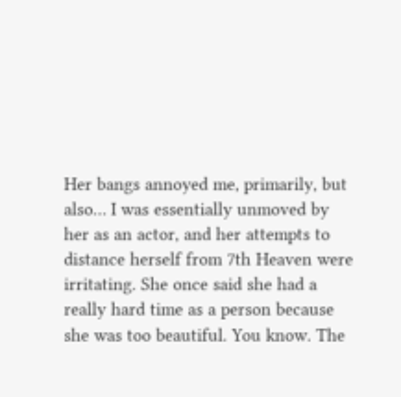Her bangs annoyed me, primarily, but also… I was essentially unmoved by her as an actor, and her attempts to distance herself from 7th Heaven were irritating. She once said she had a really hard time as a person because she was too beautiful. You know. The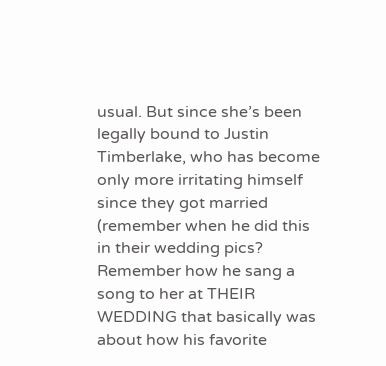usual. But since she’s been legally bound to Justin Timberlake, who has become only more irritating himself since they got married (remember when he did this in their wedding pics? Remember how he sang a song to her at THEIR WEDDING that basically was about how his favorite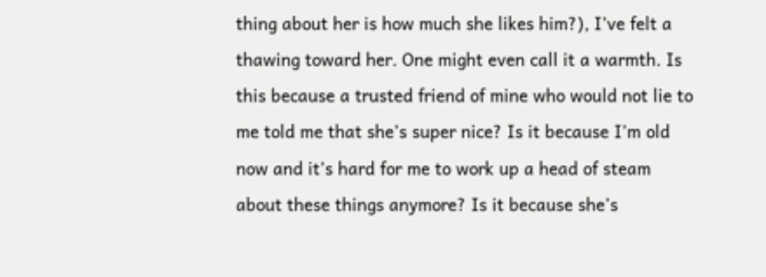thing about her is how much she likes him?), I’ve felt a thawing toward her. One might even call it a warmth. Is this because a trusted friend of mine who would not lie to me told me that she’s super nice? Is it because I’m old now and it’s hard for me to work up a head of steam about these things anymore? Is it because she’s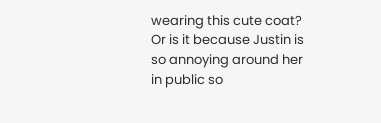wearing this cute coat? Or is it because Justin is so annoying around her in public so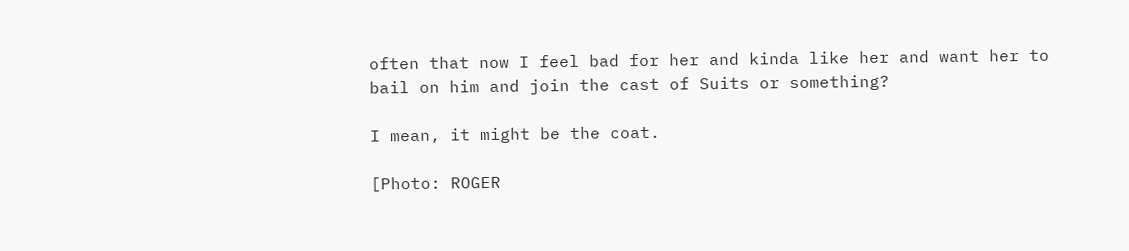often that now I feel bad for her and kinda like her and want her to bail on him and join the cast of Suits or something?

I mean, it might be the coat.

[Photo: ROGER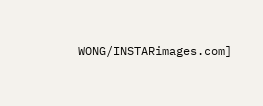WONG/INSTARimages.com]